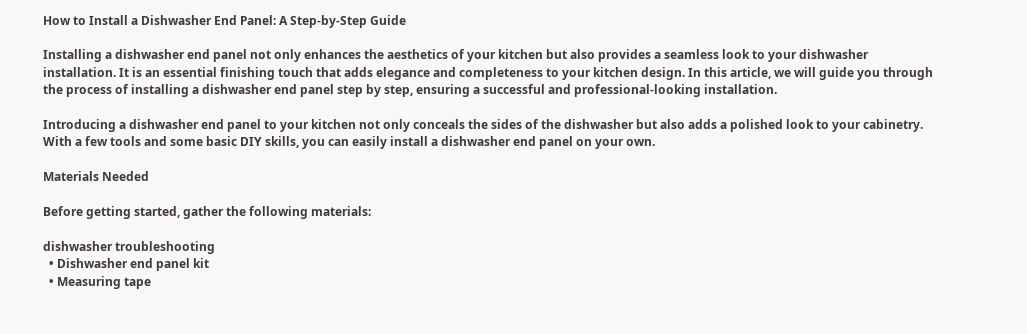How to Install a Dishwasher End Panel: A Step-by-Step Guide

Installing a dishwasher end panel not only enhances the aesthetics of your kitchen but also provides a seamless look to your dishwasher installation. It is an essential finishing touch that adds elegance and completeness to your kitchen design. In this article, we will guide you through the process of installing a dishwasher end panel step by step, ensuring a successful and professional-looking installation.

Introducing a dishwasher end panel to your kitchen not only conceals the sides of the dishwasher but also adds a polished look to your cabinetry. With a few tools and some basic DIY skills, you can easily install a dishwasher end panel on your own.

Materials Needed

Before getting started, gather the following materials:

dishwasher troubleshooting
  • Dishwasher end panel kit
  • Measuring tape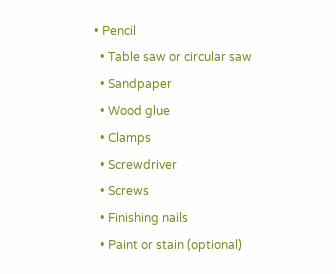• Pencil
  • Table saw or circular saw
  • Sandpaper
  • Wood glue
  • Clamps
  • Screwdriver
  • Screws
  • Finishing nails
  • Paint or stain (optional)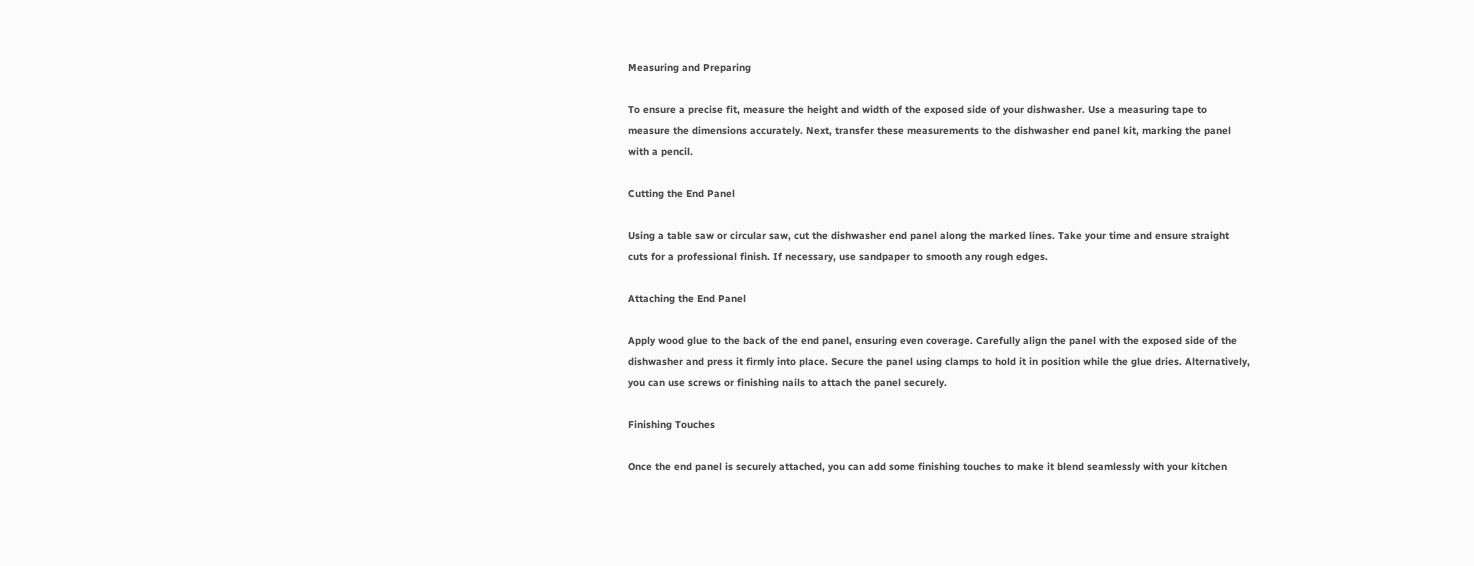Measuring and Preparing

To ensure a precise fit, measure the height and width of the exposed side of your dishwasher. Use a measuring tape to measure the dimensions accurately. Next, transfer these measurements to the dishwasher end panel kit, marking the panel with a pencil.

Cutting the End Panel

Using a table saw or circular saw, cut the dishwasher end panel along the marked lines. Take your time and ensure straight cuts for a professional finish. If necessary, use sandpaper to smooth any rough edges.

Attaching the End Panel

Apply wood glue to the back of the end panel, ensuring even coverage. Carefully align the panel with the exposed side of the dishwasher and press it firmly into place. Secure the panel using clamps to hold it in position while the glue dries. Alternatively, you can use screws or finishing nails to attach the panel securely.

Finishing Touches

Once the end panel is securely attached, you can add some finishing touches to make it blend seamlessly with your kitchen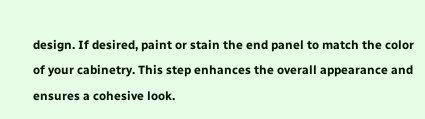design. If desired, paint or stain the end panel to match the color of your cabinetry. This step enhances the overall appearance and ensures a cohesive look.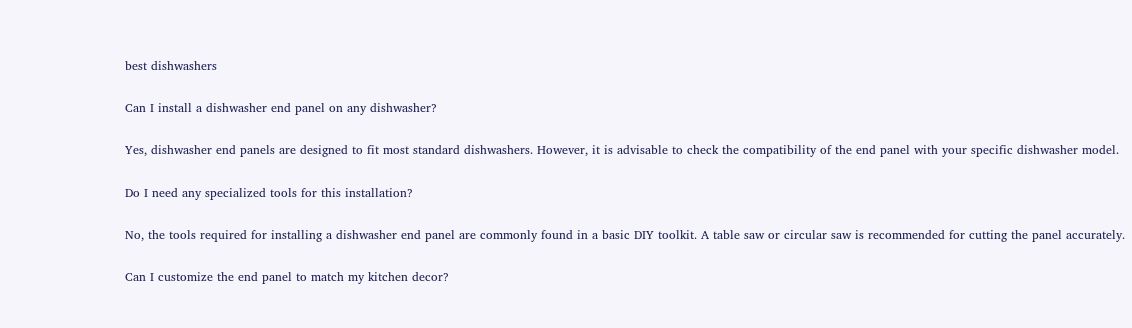best dishwashers

Can I install a dishwasher end panel on any dishwasher?

Yes, dishwasher end panels are designed to fit most standard dishwashers. However, it is advisable to check the compatibility of the end panel with your specific dishwasher model.

Do I need any specialized tools for this installation?

No, the tools required for installing a dishwasher end panel are commonly found in a basic DIY toolkit. A table saw or circular saw is recommended for cutting the panel accurately.

Can I customize the end panel to match my kitchen decor?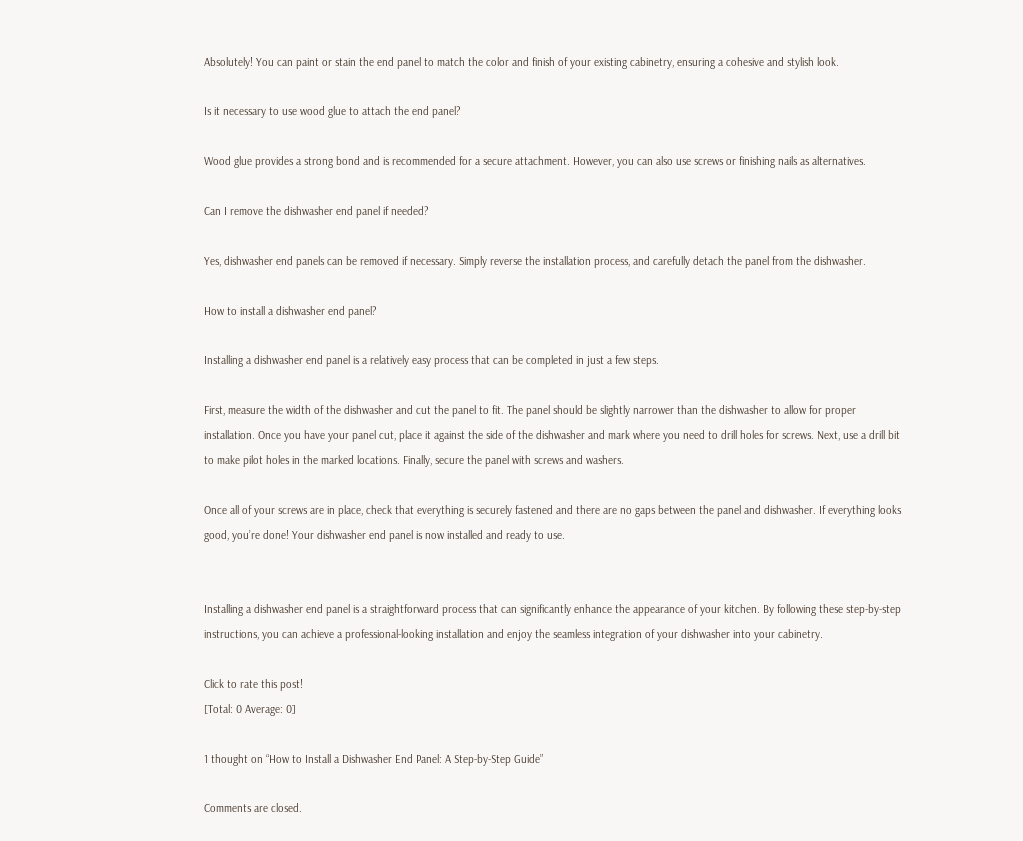Absolutely! You can paint or stain the end panel to match the color and finish of your existing cabinetry, ensuring a cohesive and stylish look.

Is it necessary to use wood glue to attach the end panel?

Wood glue provides a strong bond and is recommended for a secure attachment. However, you can also use screws or finishing nails as alternatives.

Can I remove the dishwasher end panel if needed?

Yes, dishwasher end panels can be removed if necessary. Simply reverse the installation process, and carefully detach the panel from the dishwasher.

How to install a dishwasher end panel?

Installing a dishwasher end panel is a relatively easy process that can be completed in just a few steps.

First, measure the width of the dishwasher and cut the panel to fit. The panel should be slightly narrower than the dishwasher to allow for proper installation. Once you have your panel cut, place it against the side of the dishwasher and mark where you need to drill holes for screws. Next, use a drill bit to make pilot holes in the marked locations. Finally, secure the panel with screws and washers.

Once all of your screws are in place, check that everything is securely fastened and there are no gaps between the panel and dishwasher. If everything looks good, you’re done! Your dishwasher end panel is now installed and ready to use.


Installing a dishwasher end panel is a straightforward process that can significantly enhance the appearance of your kitchen. By following these step-by-step instructions, you can achieve a professional-looking installation and enjoy the seamless integration of your dishwasher into your cabinetry.

Click to rate this post!
[Total: 0 Average: 0]

1 thought on “How to Install a Dishwasher End Panel: A Step-by-Step Guide”

Comments are closed.